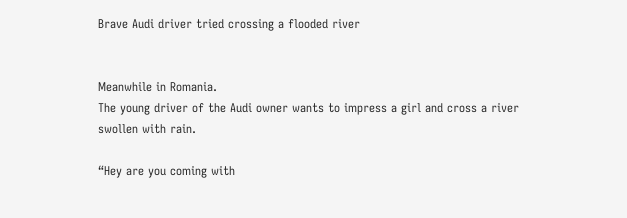Brave Audi driver tried crossing a flooded river


Meanwhile in Romania.
The young driver of the Audi owner wants to impress a girl and cross a river swollen with rain.

“Hey are you coming with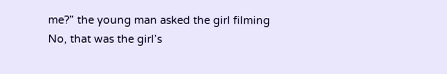me?” the young man asked the girl filming
No, that was the girl’s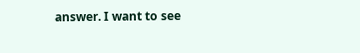answer. I want to see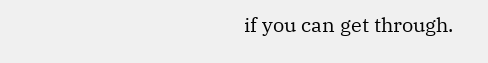if you can get through.